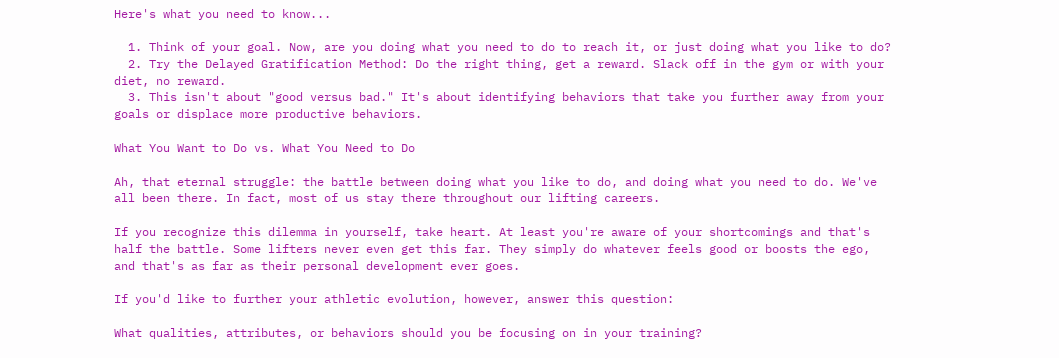Here's what you need to know...

  1. Think of your goal. Now, are you doing what you need to do to reach it, or just doing what you like to do?
  2. Try the Delayed Gratification Method: Do the right thing, get a reward. Slack off in the gym or with your diet, no reward.
  3. This isn't about "good versus bad." It's about identifying behaviors that take you further away from your goals or displace more productive behaviors.

What You Want to Do vs. What You Need to Do

Ah, that eternal struggle: the battle between doing what you like to do, and doing what you need to do. We've all been there. In fact, most of us stay there throughout our lifting careers.

If you recognize this dilemma in yourself, take heart. At least you're aware of your shortcomings and that's half the battle. Some lifters never even get this far. They simply do whatever feels good or boosts the ego, and that's as far as their personal development ever goes.

If you'd like to further your athletic evolution, however, answer this question:

What qualities, attributes, or behaviors should you be focusing on in your training?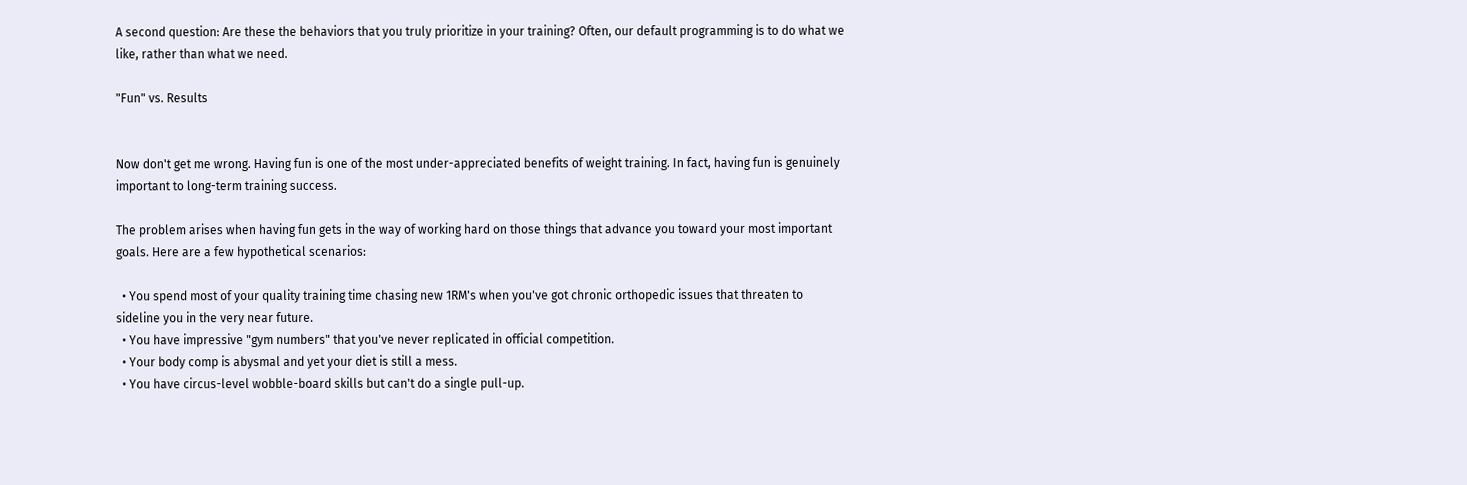A second question: Are these the behaviors that you truly prioritize in your training? Often, our default programming is to do what we like, rather than what we need.

"Fun" vs. Results


Now don't get me wrong. Having fun is one of the most under-appreciated benefits of weight training. In fact, having fun is genuinely important to long-term training success.

The problem arises when having fun gets in the way of working hard on those things that advance you toward your most important goals. Here are a few hypothetical scenarios:

  • You spend most of your quality training time chasing new 1RM's when you've got chronic orthopedic issues that threaten to sideline you in the very near future.
  • You have impressive "gym numbers" that you've never replicated in official competition.
  • Your body comp is abysmal and yet your diet is still a mess.
  • You have circus-level wobble-board skills but can't do a single pull-up.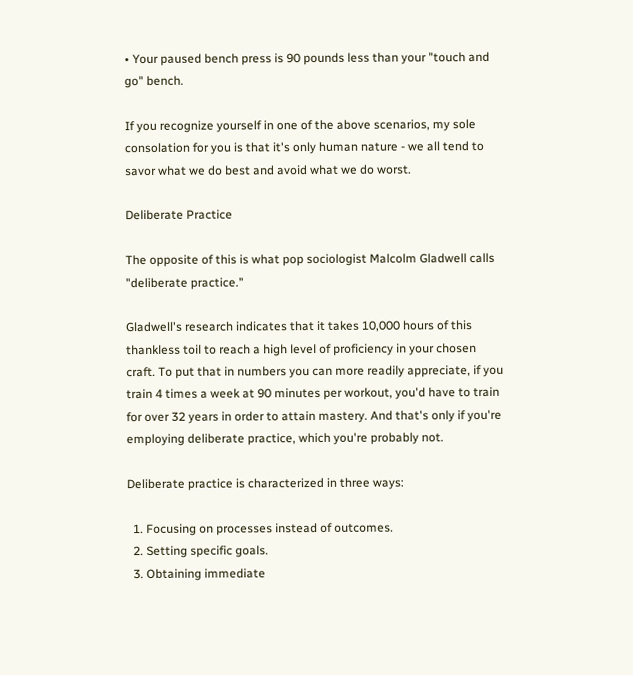• Your paused bench press is 90 pounds less than your "touch and go" bench.

If you recognize yourself in one of the above scenarios, my sole consolation for you is that it's only human nature - we all tend to savor what we do best and avoid what we do worst.

Deliberate Practice

The opposite of this is what pop sociologist Malcolm Gladwell calls "deliberate practice."

Gladwell's research indicates that it takes 10,000 hours of this thankless toil to reach a high level of proficiency in your chosen craft. To put that in numbers you can more readily appreciate, if you train 4 times a week at 90 minutes per workout, you'd have to train for over 32 years in order to attain mastery. And that's only if you're employing deliberate practice, which you're probably not.

Deliberate practice is characterized in three ways:

  1. Focusing on processes instead of outcomes.
  2. Setting specific goals.
  3. Obtaining immediate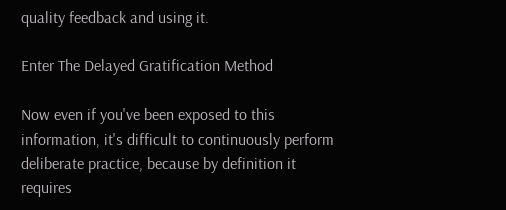quality feedback and using it.

Enter The Delayed Gratification Method

Now even if you've been exposed to this information, it's difficult to continuously perform deliberate practice, because by definition it requires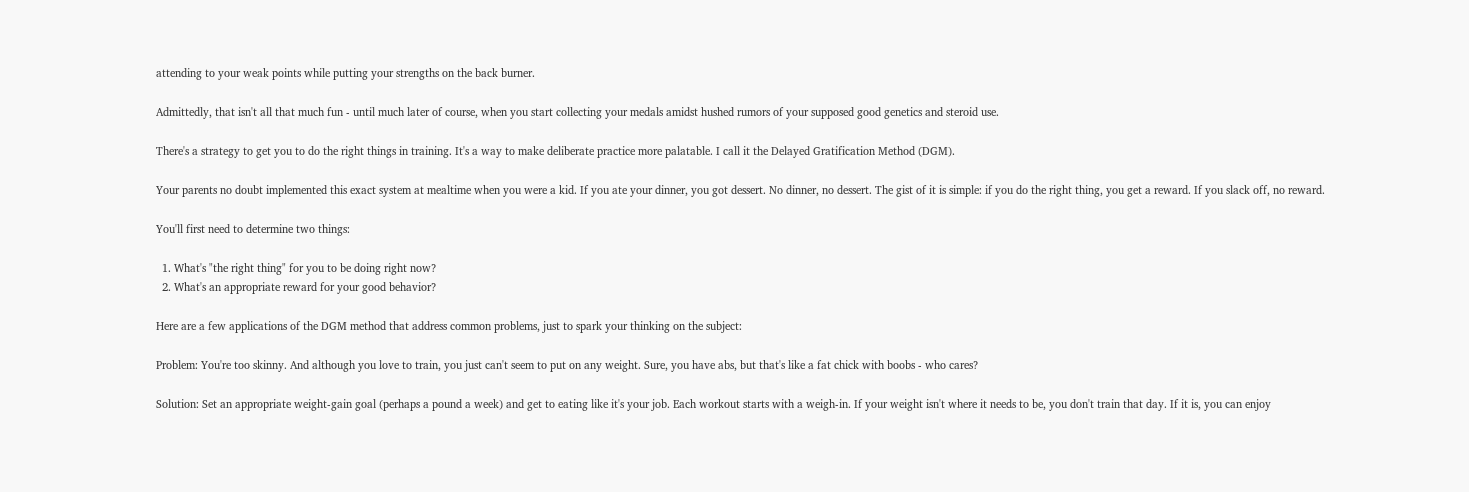attending to your weak points while putting your strengths on the back burner.

Admittedly, that isn't all that much fun - until much later of course, when you start collecting your medals amidst hushed rumors of your supposed good genetics and steroid use.

There's a strategy to get you to do the right things in training. It's a way to make deliberate practice more palatable. I call it the Delayed Gratification Method (DGM).

Your parents no doubt implemented this exact system at mealtime when you were a kid. If you ate your dinner, you got dessert. No dinner, no dessert. The gist of it is simple: if you do the right thing, you get a reward. If you slack off, no reward.

You'll first need to determine two things:

  1. What's "the right thing" for you to be doing right now?
  2. What's an appropriate reward for your good behavior?

Here are a few applications of the DGM method that address common problems, just to spark your thinking on the subject:

Problem: You're too skinny. And although you love to train, you just can't seem to put on any weight. Sure, you have abs, but that's like a fat chick with boobs - who cares?

Solution: Set an appropriate weight-gain goal (perhaps a pound a week) and get to eating like it's your job. Each workout starts with a weigh-in. If your weight isn't where it needs to be, you don't train that day. If it is, you can enjoy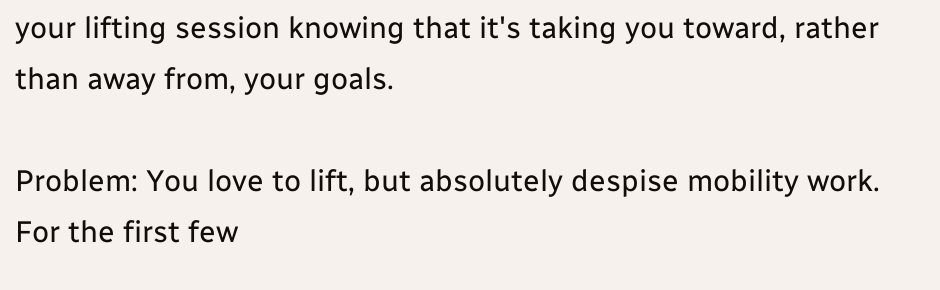your lifting session knowing that it's taking you toward, rather than away from, your goals.

Problem: You love to lift, but absolutely despise mobility work. For the first few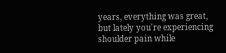years, everything was great, but lately you're experiencing shoulder pain while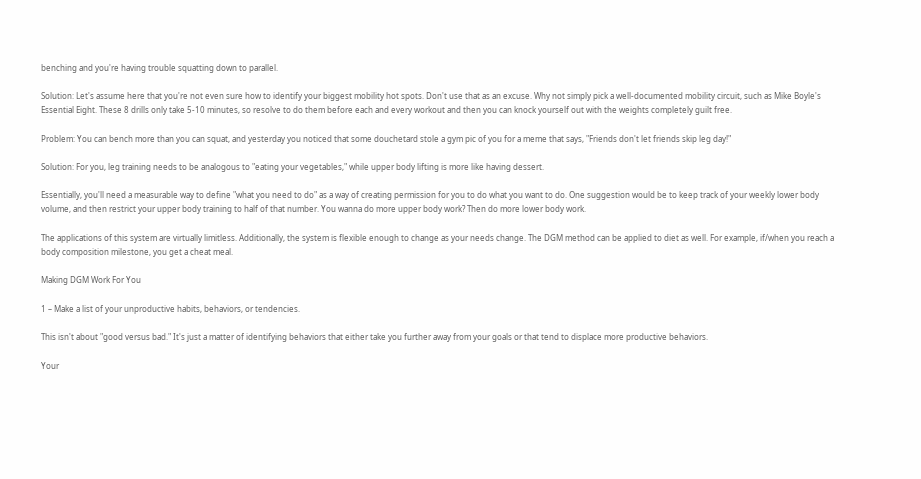benching and you're having trouble squatting down to parallel.

Solution: Let's assume here that you're not even sure how to identify your biggest mobility hot spots. Don't use that as an excuse. Why not simply pick a well-documented mobility circuit, such as Mike Boyle's Essential Eight. These 8 drills only take 5-10 minutes, so resolve to do them before each and every workout and then you can knock yourself out with the weights completely guilt free.

Problem: You can bench more than you can squat, and yesterday you noticed that some douchetard stole a gym pic of you for a meme that says, "Friends don't let friends skip leg day!"

Solution: For you, leg training needs to be analogous to "eating your vegetables," while upper body lifting is more like having dessert.

Essentially, you'll need a measurable way to define "what you need to do" as a way of creating permission for you to do what you want to do. One suggestion would be to keep track of your weekly lower body volume, and then restrict your upper body training to half of that number. You wanna do more upper body work? Then do more lower body work.

The applications of this system are virtually limitless. Additionally, the system is flexible enough to change as your needs change. The DGM method can be applied to diet as well. For example, if/when you reach a body composition milestone, you get a cheat meal.

Making DGM Work For You

1 – Make a list of your unproductive habits, behaviors, or tendencies.

This isn't about "good versus bad." It's just a matter of identifying behaviors that either take you further away from your goals or that tend to displace more productive behaviors.

Your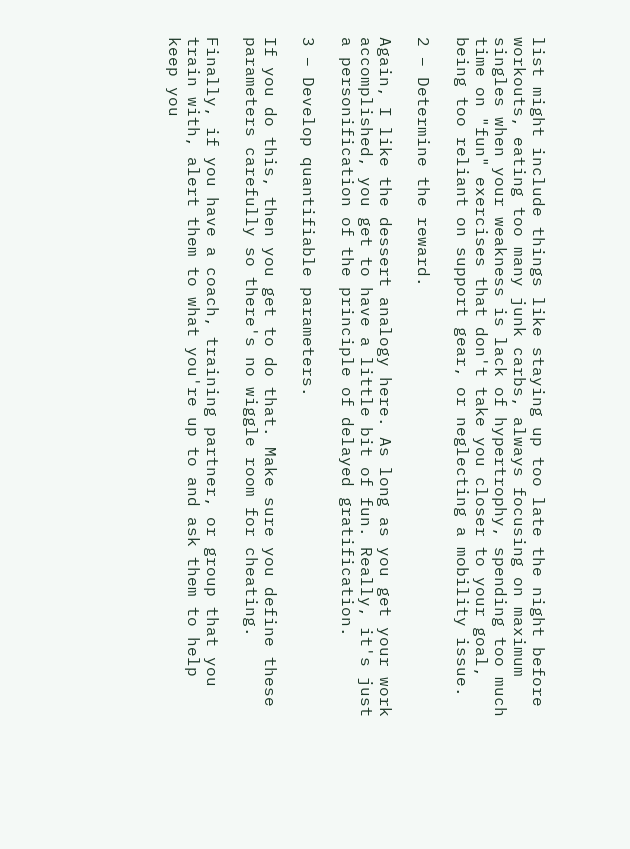list might include things like staying up too late the night before workouts, eating too many junk carbs, always focusing on maximum singles when your weakness is lack of hypertrophy, spending too much time on "fun" exercises that don't take you closer to your goal, being too reliant on support gear, or neglecting a mobility issue.

2 – Determine the reward.

Again, I like the dessert analogy here. As long as you get your work accomplished, you get to have a little bit of fun. Really, it's just a personification of the principle of delayed gratification.

3 – Develop quantifiable parameters.

If you do this, then you get to do that. Make sure you define these parameters carefully so there's no wiggle room for cheating.

Finally, if you have a coach, training partner, or group that you train with, alert them to what you're up to and ask them to help keep you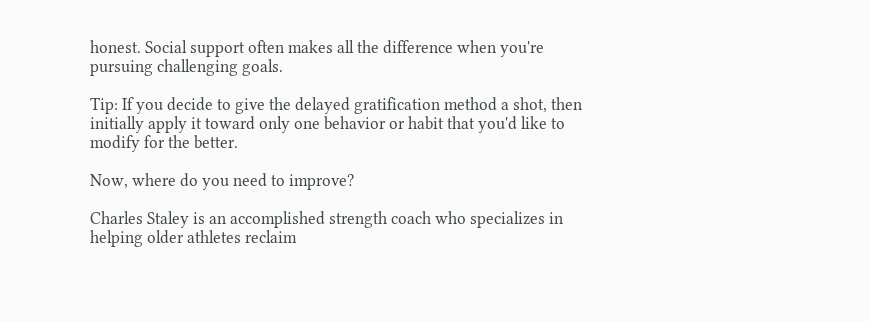honest. Social support often makes all the difference when you're pursuing challenging goals.

Tip: If you decide to give the delayed gratification method a shot, then initially apply it toward only one behavior or habit that you'd like to modify for the better.

Now, where do you need to improve?

Charles Staley is an accomplished strength coach who specializes in helping older athletes reclaim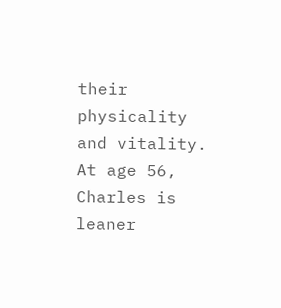their physicality and vitality. At age 56, Charles is leaner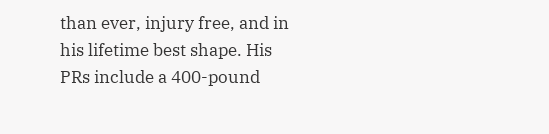than ever, injury free, and in his lifetime best shape. His PRs include a 400-pound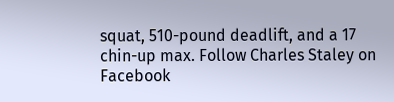squat, 510-pound deadlift, and a 17 chin-up max. Follow Charles Staley on Facebook